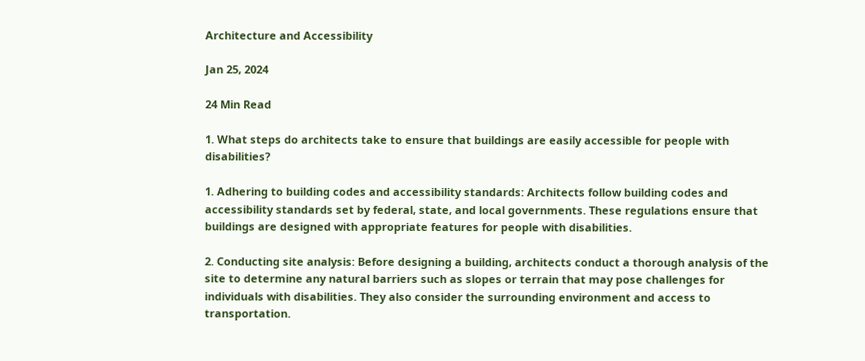Architecture and Accessibility

Jan 25, 2024

24 Min Read

1. What steps do architects take to ensure that buildings are easily accessible for people with disabilities?

1. Adhering to building codes and accessibility standards: Architects follow building codes and accessibility standards set by federal, state, and local governments. These regulations ensure that buildings are designed with appropriate features for people with disabilities.

2. Conducting site analysis: Before designing a building, architects conduct a thorough analysis of the site to determine any natural barriers such as slopes or terrain that may pose challenges for individuals with disabilities. They also consider the surrounding environment and access to transportation.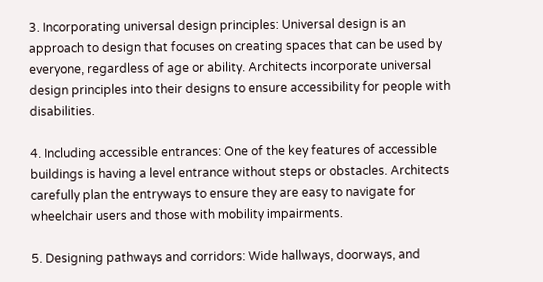3. Incorporating universal design principles: Universal design is an approach to design that focuses on creating spaces that can be used by everyone, regardless of age or ability. Architects incorporate universal design principles into their designs to ensure accessibility for people with disabilities.

4. Including accessible entrances: One of the key features of accessible buildings is having a level entrance without steps or obstacles. Architects carefully plan the entryways to ensure they are easy to navigate for wheelchair users and those with mobility impairments.

5. Designing pathways and corridors: Wide hallways, doorways, and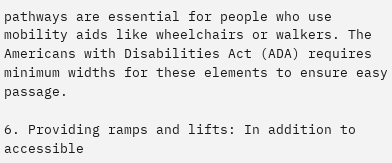pathways are essential for people who use mobility aids like wheelchairs or walkers. The Americans with Disabilities Act (ADA) requires minimum widths for these elements to ensure easy passage.

6. Providing ramps and lifts: In addition to accessible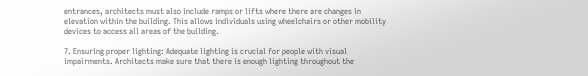entrances, architects must also include ramps or lifts where there are changes in elevation within the building. This allows individuals using wheelchairs or other mobility devices to access all areas of the building.

7. Ensuring proper lighting: Adequate lighting is crucial for people with visual impairments. Architects make sure that there is enough lighting throughout the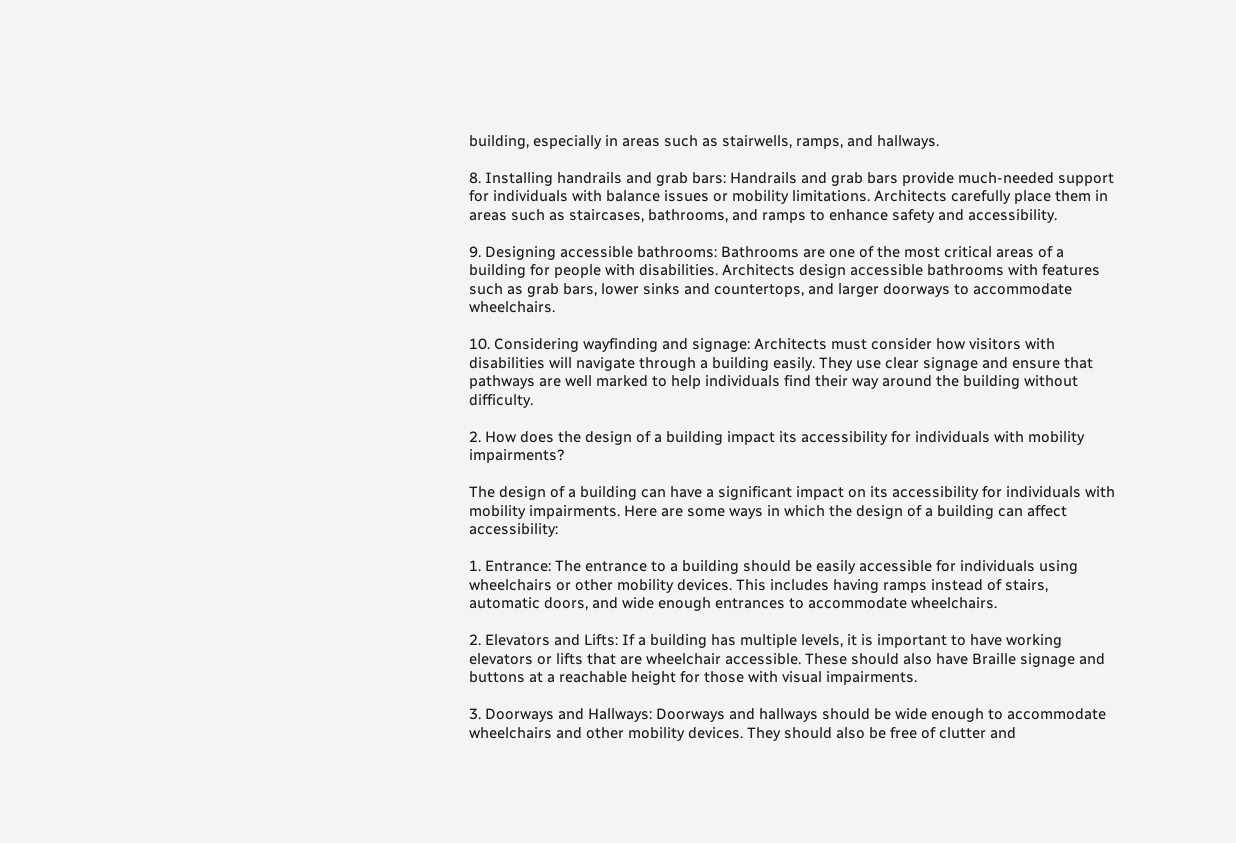building, especially in areas such as stairwells, ramps, and hallways.

8. Installing handrails and grab bars: Handrails and grab bars provide much-needed support for individuals with balance issues or mobility limitations. Architects carefully place them in areas such as staircases, bathrooms, and ramps to enhance safety and accessibility.

9. Designing accessible bathrooms: Bathrooms are one of the most critical areas of a building for people with disabilities. Architects design accessible bathrooms with features such as grab bars, lower sinks and countertops, and larger doorways to accommodate wheelchairs.

10. Considering wayfinding and signage: Architects must consider how visitors with disabilities will navigate through a building easily. They use clear signage and ensure that pathways are well marked to help individuals find their way around the building without difficulty.

2. How does the design of a building impact its accessibility for individuals with mobility impairments?

The design of a building can have a significant impact on its accessibility for individuals with mobility impairments. Here are some ways in which the design of a building can affect accessibility:

1. Entrance: The entrance to a building should be easily accessible for individuals using wheelchairs or other mobility devices. This includes having ramps instead of stairs, automatic doors, and wide enough entrances to accommodate wheelchairs.

2. Elevators and Lifts: If a building has multiple levels, it is important to have working elevators or lifts that are wheelchair accessible. These should also have Braille signage and buttons at a reachable height for those with visual impairments.

3. Doorways and Hallways: Doorways and hallways should be wide enough to accommodate wheelchairs and other mobility devices. They should also be free of clutter and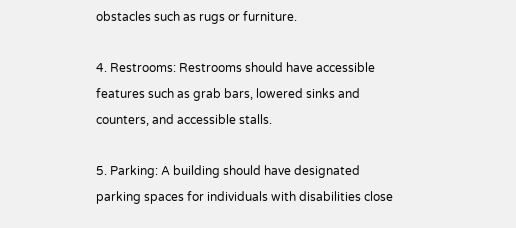obstacles such as rugs or furniture.

4. Restrooms: Restrooms should have accessible features such as grab bars, lowered sinks and counters, and accessible stalls.

5. Parking: A building should have designated parking spaces for individuals with disabilities close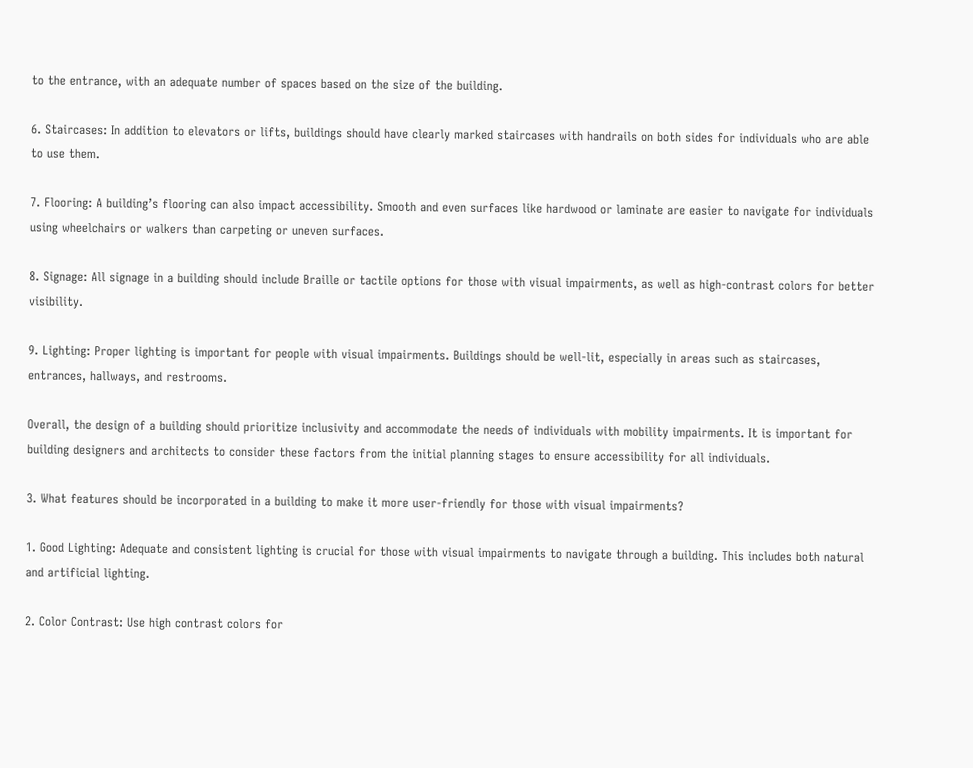to the entrance, with an adequate number of spaces based on the size of the building.

6. Staircases: In addition to elevators or lifts, buildings should have clearly marked staircases with handrails on both sides for individuals who are able to use them.

7. Flooring: A building’s flooring can also impact accessibility. Smooth and even surfaces like hardwood or laminate are easier to navigate for individuals using wheelchairs or walkers than carpeting or uneven surfaces.

8. Signage: All signage in a building should include Braille or tactile options for those with visual impairments, as well as high-contrast colors for better visibility.

9. Lighting: Proper lighting is important for people with visual impairments. Buildings should be well-lit, especially in areas such as staircases, entrances, hallways, and restrooms.

Overall, the design of a building should prioritize inclusivity and accommodate the needs of individuals with mobility impairments. It is important for building designers and architects to consider these factors from the initial planning stages to ensure accessibility for all individuals.

3. What features should be incorporated in a building to make it more user-friendly for those with visual impairments?

1. Good Lighting: Adequate and consistent lighting is crucial for those with visual impairments to navigate through a building. This includes both natural and artificial lighting.

2. Color Contrast: Use high contrast colors for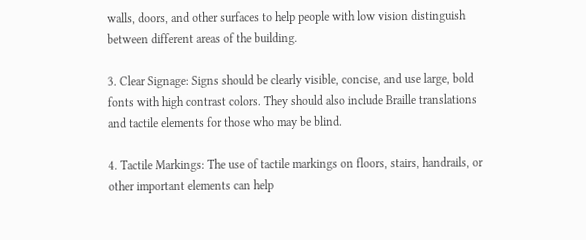walls, doors, and other surfaces to help people with low vision distinguish between different areas of the building.

3. Clear Signage: Signs should be clearly visible, concise, and use large, bold fonts with high contrast colors. They should also include Braille translations and tactile elements for those who may be blind.

4. Tactile Markings: The use of tactile markings on floors, stairs, handrails, or other important elements can help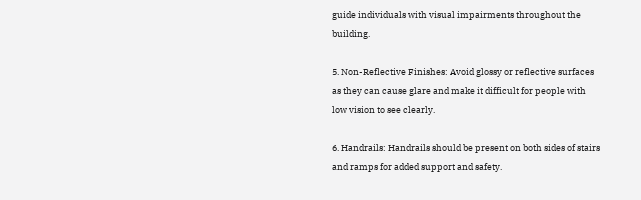guide individuals with visual impairments throughout the building.

5. Non-Reflective Finishes: Avoid glossy or reflective surfaces as they can cause glare and make it difficult for people with low vision to see clearly.

6. Handrails: Handrails should be present on both sides of stairs and ramps for added support and safety.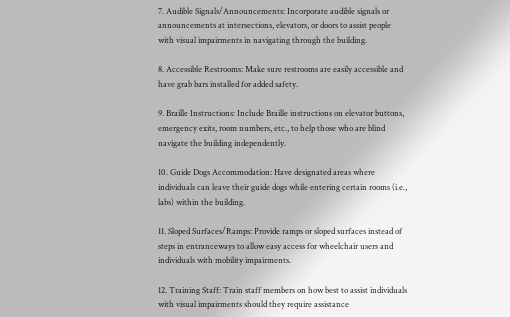7. Audible Signals/Announcements: Incorporate audible signals or announcements at intersections, elevators, or doors to assist people with visual impairments in navigating through the building.

8. Accessible Restrooms: Make sure restrooms are easily accessible and have grab bars installed for added safety.

9. Braille Instructions: Include Braille instructions on elevator buttons, emergency exits, room numbers, etc., to help those who are blind navigate the building independently.

10. Guide Dogs Accommodation: Have designated areas where individuals can leave their guide dogs while entering certain rooms (i.e., labs) within the building.

11. Sloped Surfaces/Ramps: Provide ramps or sloped surfaces instead of steps in entranceways to allow easy access for wheelchair users and individuals with mobility impairments.

12. Training Staff: Train staff members on how best to assist individuals with visual impairments should they require assistance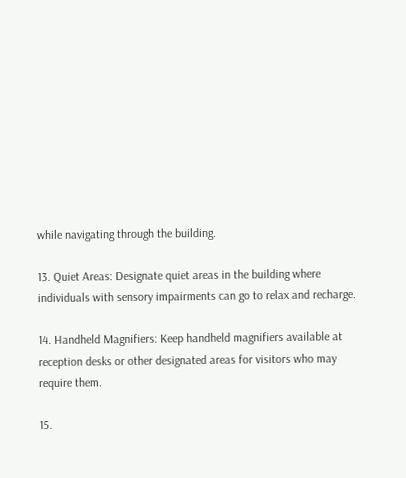while navigating through the building.

13. Quiet Areas: Designate quiet areas in the building where individuals with sensory impairments can go to relax and recharge.

14. Handheld Magnifiers: Keep handheld magnifiers available at reception desks or other designated areas for visitors who may require them.

15.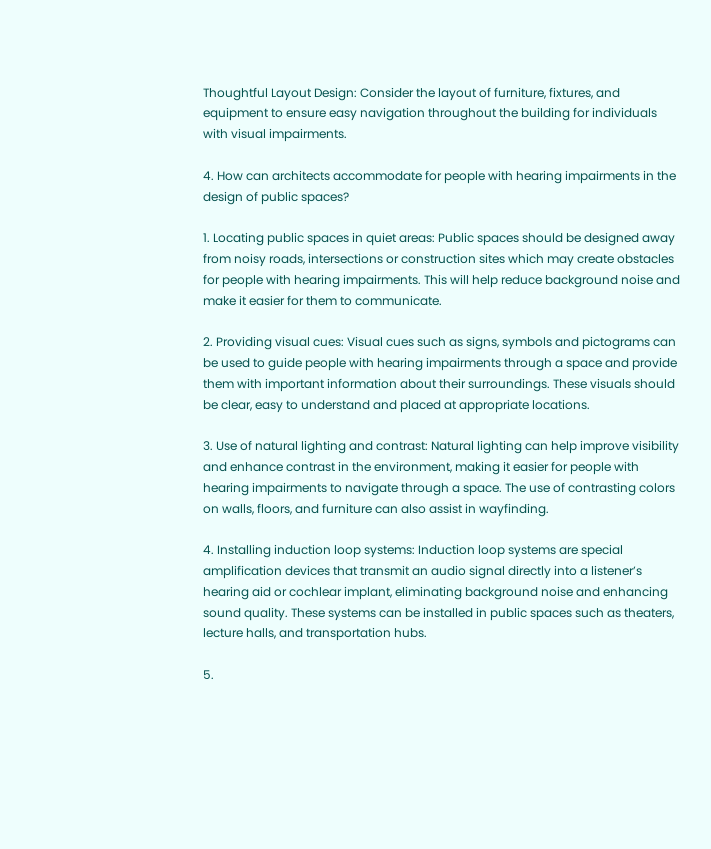Thoughtful Layout Design: Consider the layout of furniture, fixtures, and equipment to ensure easy navigation throughout the building for individuals with visual impairments.

4. How can architects accommodate for people with hearing impairments in the design of public spaces?

1. Locating public spaces in quiet areas: Public spaces should be designed away from noisy roads, intersections or construction sites which may create obstacles for people with hearing impairments. This will help reduce background noise and make it easier for them to communicate.

2. Providing visual cues: Visual cues such as signs, symbols and pictograms can be used to guide people with hearing impairments through a space and provide them with important information about their surroundings. These visuals should be clear, easy to understand and placed at appropriate locations.

3. Use of natural lighting and contrast: Natural lighting can help improve visibility and enhance contrast in the environment, making it easier for people with hearing impairments to navigate through a space. The use of contrasting colors on walls, floors, and furniture can also assist in wayfinding.

4. Installing induction loop systems: Induction loop systems are special amplification devices that transmit an audio signal directly into a listener’s hearing aid or cochlear implant, eliminating background noise and enhancing sound quality. These systems can be installed in public spaces such as theaters, lecture halls, and transportation hubs.

5.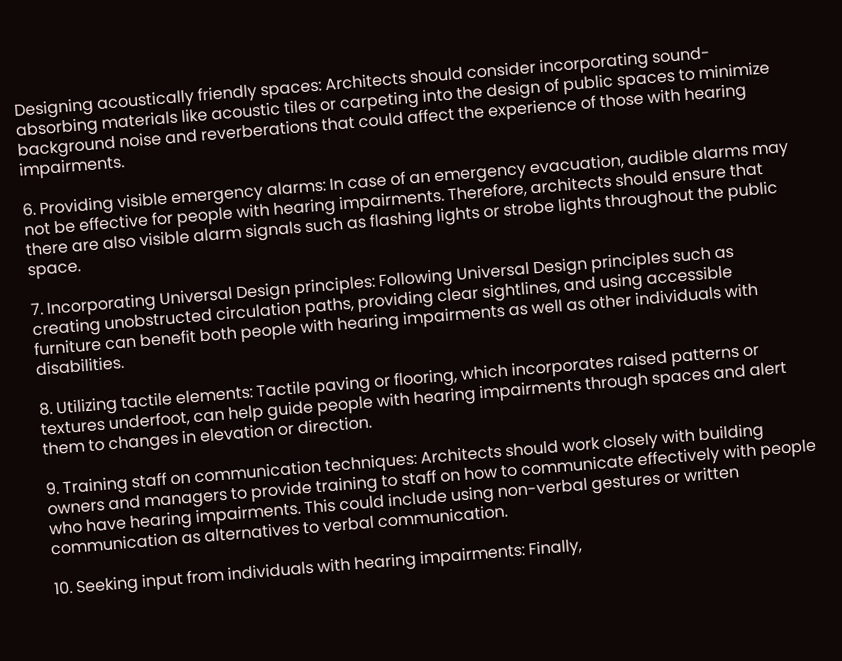Designing acoustically friendly spaces: Architects should consider incorporating sound-absorbing materials like acoustic tiles or carpeting into the design of public spaces to minimize background noise and reverberations that could affect the experience of those with hearing impairments.

6. Providing visible emergency alarms: In case of an emergency evacuation, audible alarms may not be effective for people with hearing impairments. Therefore, architects should ensure that there are also visible alarm signals such as flashing lights or strobe lights throughout the public space.

7. Incorporating Universal Design principles: Following Universal Design principles such as creating unobstructed circulation paths, providing clear sightlines, and using accessible furniture can benefit both people with hearing impairments as well as other individuals with disabilities.

8. Utilizing tactile elements: Tactile paving or flooring, which incorporates raised patterns or textures underfoot, can help guide people with hearing impairments through spaces and alert them to changes in elevation or direction.

9. Training staff on communication techniques: Architects should work closely with building owners and managers to provide training to staff on how to communicate effectively with people who have hearing impairments. This could include using non-verbal gestures or written communication as alternatives to verbal communication.

10. Seeking input from individuals with hearing impairments: Finally,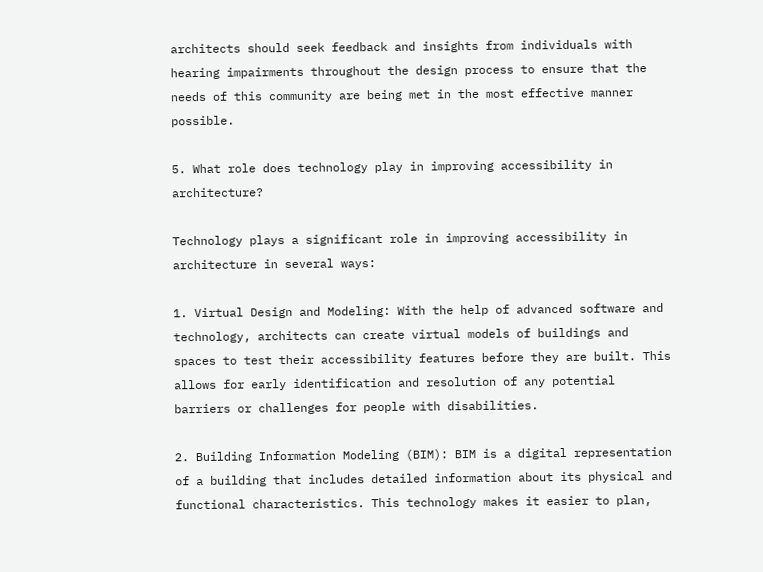architects should seek feedback and insights from individuals with hearing impairments throughout the design process to ensure that the needs of this community are being met in the most effective manner possible.

5. What role does technology play in improving accessibility in architecture?

Technology plays a significant role in improving accessibility in architecture in several ways:

1. Virtual Design and Modeling: With the help of advanced software and technology, architects can create virtual models of buildings and spaces to test their accessibility features before they are built. This allows for early identification and resolution of any potential barriers or challenges for people with disabilities.

2. Building Information Modeling (BIM): BIM is a digital representation of a building that includes detailed information about its physical and functional characteristics. This technology makes it easier to plan,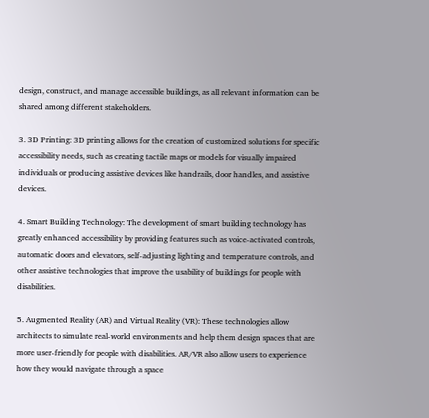design, construct, and manage accessible buildings, as all relevant information can be shared among different stakeholders.

3. 3D Printing: 3D printing allows for the creation of customized solutions for specific accessibility needs, such as creating tactile maps or models for visually impaired individuals or producing assistive devices like handrails, door handles, and assistive devices.

4. Smart Building Technology: The development of smart building technology has greatly enhanced accessibility by providing features such as voice-activated controls, automatic doors and elevators, self-adjusting lighting and temperature controls, and other assistive technologies that improve the usability of buildings for people with disabilities.

5. Augmented Reality (AR) and Virtual Reality (VR): These technologies allow architects to simulate real-world environments and help them design spaces that are more user-friendly for people with disabilities. AR/VR also allow users to experience how they would navigate through a space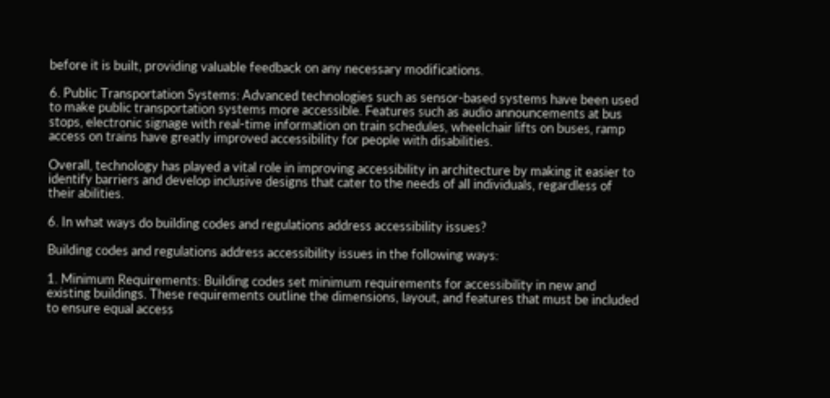before it is built, providing valuable feedback on any necessary modifications.

6. Public Transportation Systems: Advanced technologies such as sensor-based systems have been used to make public transportation systems more accessible. Features such as audio announcements at bus stops, electronic signage with real-time information on train schedules, wheelchair lifts on buses, ramp access on trains have greatly improved accessibility for people with disabilities.

Overall, technology has played a vital role in improving accessibility in architecture by making it easier to identify barriers and develop inclusive designs that cater to the needs of all individuals, regardless of their abilities.

6. In what ways do building codes and regulations address accessibility issues?

Building codes and regulations address accessibility issues in the following ways:

1. Minimum Requirements: Building codes set minimum requirements for accessibility in new and existing buildings. These requirements outline the dimensions, layout, and features that must be included to ensure equal access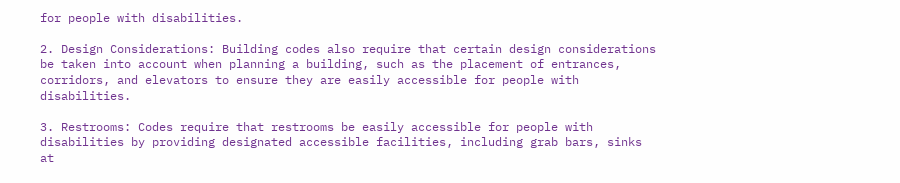for people with disabilities.

2. Design Considerations: Building codes also require that certain design considerations be taken into account when planning a building, such as the placement of entrances, corridors, and elevators to ensure they are easily accessible for people with disabilities.

3. Restrooms: Codes require that restrooms be easily accessible for people with disabilities by providing designated accessible facilities, including grab bars, sinks at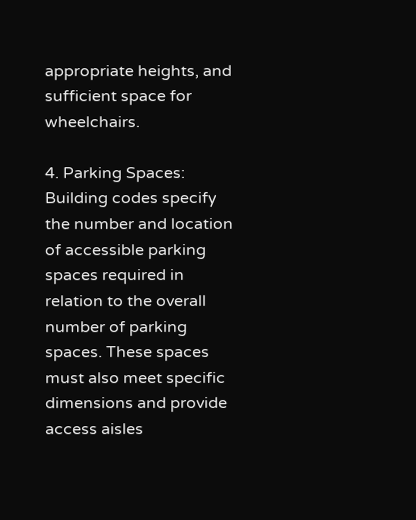appropriate heights, and sufficient space for wheelchairs.

4. Parking Spaces: Building codes specify the number and location of accessible parking spaces required in relation to the overall number of parking spaces. These spaces must also meet specific dimensions and provide access aisles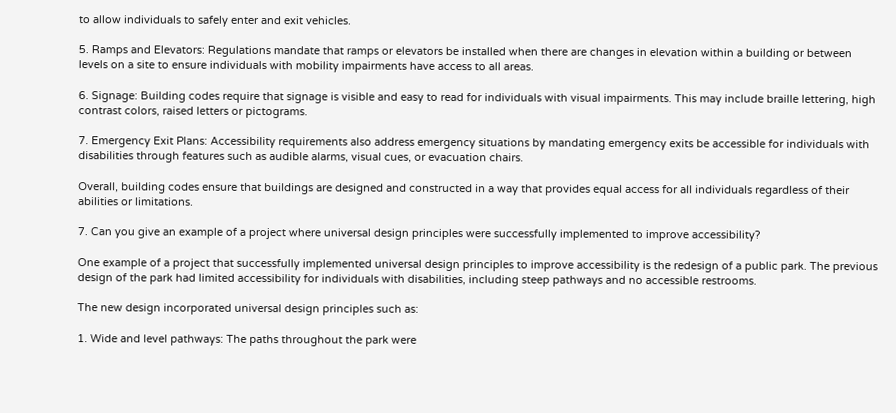to allow individuals to safely enter and exit vehicles.

5. Ramps and Elevators: Regulations mandate that ramps or elevators be installed when there are changes in elevation within a building or between levels on a site to ensure individuals with mobility impairments have access to all areas.

6. Signage: Building codes require that signage is visible and easy to read for individuals with visual impairments. This may include braille lettering, high contrast colors, raised letters or pictograms.

7. Emergency Exit Plans: Accessibility requirements also address emergency situations by mandating emergency exits be accessible for individuals with disabilities through features such as audible alarms, visual cues, or evacuation chairs.

Overall, building codes ensure that buildings are designed and constructed in a way that provides equal access for all individuals regardless of their abilities or limitations.

7. Can you give an example of a project where universal design principles were successfully implemented to improve accessibility?

One example of a project that successfully implemented universal design principles to improve accessibility is the redesign of a public park. The previous design of the park had limited accessibility for individuals with disabilities, including steep pathways and no accessible restrooms.

The new design incorporated universal design principles such as:

1. Wide and level pathways: The paths throughout the park were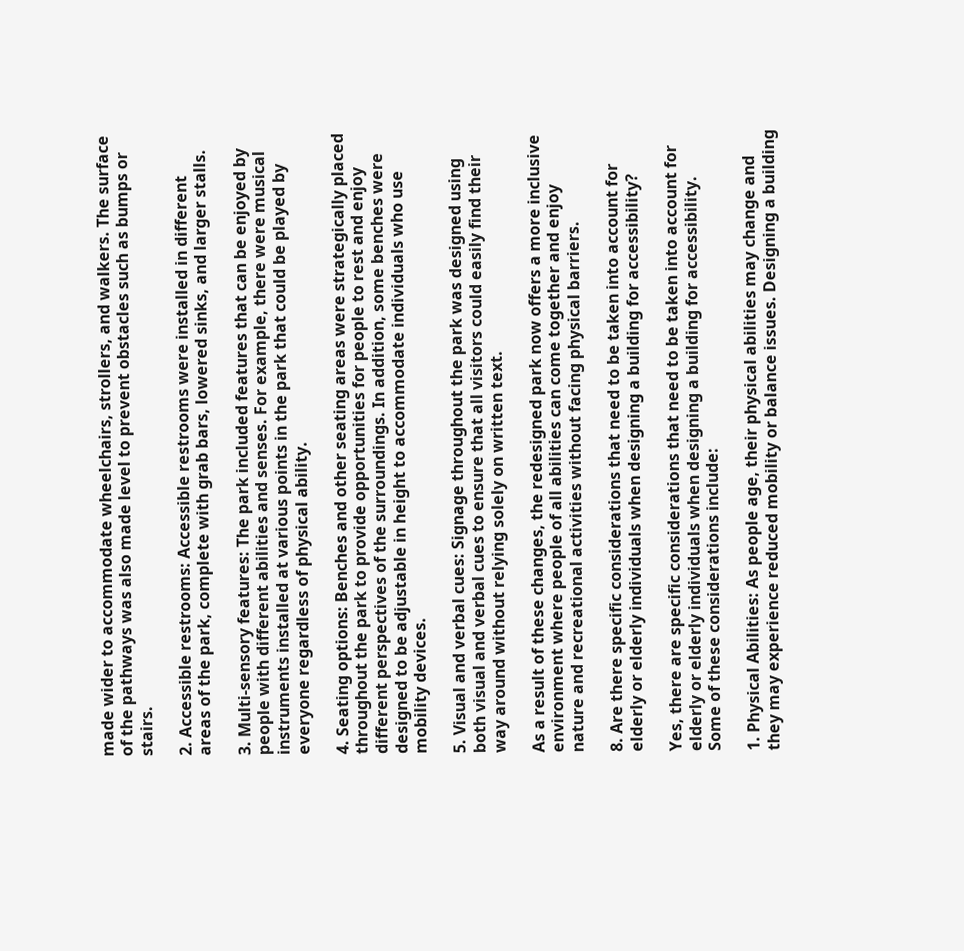made wider to accommodate wheelchairs, strollers, and walkers. The surface of the pathways was also made level to prevent obstacles such as bumps or stairs.

2. Accessible restrooms: Accessible restrooms were installed in different areas of the park, complete with grab bars, lowered sinks, and larger stalls.

3. Multi-sensory features: The park included features that can be enjoyed by people with different abilities and senses. For example, there were musical instruments installed at various points in the park that could be played by everyone regardless of physical ability.

4. Seating options: Benches and other seating areas were strategically placed throughout the park to provide opportunities for people to rest and enjoy different perspectives of the surroundings. In addition, some benches were designed to be adjustable in height to accommodate individuals who use mobility devices.

5. Visual and verbal cues: Signage throughout the park was designed using both visual and verbal cues to ensure that all visitors could easily find their way around without relying solely on written text.

As a result of these changes, the redesigned park now offers a more inclusive environment where people of all abilities can come together and enjoy nature and recreational activities without facing physical barriers.

8. Are there specific considerations that need to be taken into account for elderly or elderly individuals when designing a building for accessibility?

Yes, there are specific considerations that need to be taken into account for elderly or elderly individuals when designing a building for accessibility. Some of these considerations include:

1. Physical Abilities: As people age, their physical abilities may change and they may experience reduced mobility or balance issues. Designing a building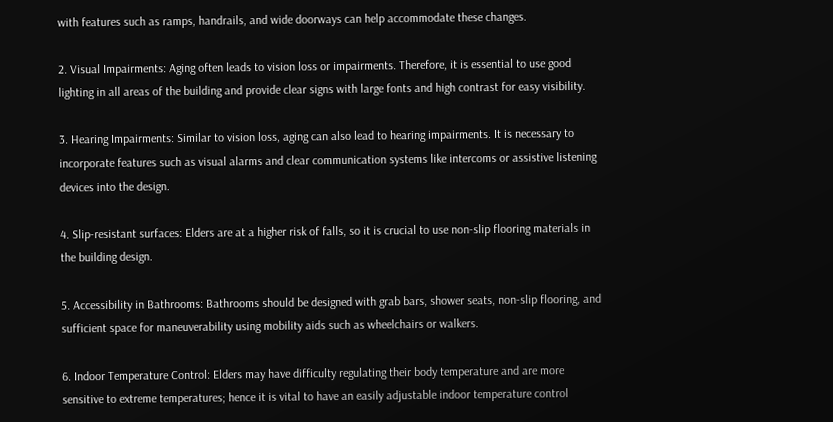with features such as ramps, handrails, and wide doorways can help accommodate these changes.

2. Visual Impairments: Aging often leads to vision loss or impairments. Therefore, it is essential to use good lighting in all areas of the building and provide clear signs with large fonts and high contrast for easy visibility.

3. Hearing Impairments: Similar to vision loss, aging can also lead to hearing impairments. It is necessary to incorporate features such as visual alarms and clear communication systems like intercoms or assistive listening devices into the design.

4. Slip-resistant surfaces: Elders are at a higher risk of falls, so it is crucial to use non-slip flooring materials in the building design.

5. Accessibility in Bathrooms: Bathrooms should be designed with grab bars, shower seats, non-slip flooring, and sufficient space for maneuverability using mobility aids such as wheelchairs or walkers.

6. Indoor Temperature Control: Elders may have difficulty regulating their body temperature and are more sensitive to extreme temperatures; hence it is vital to have an easily adjustable indoor temperature control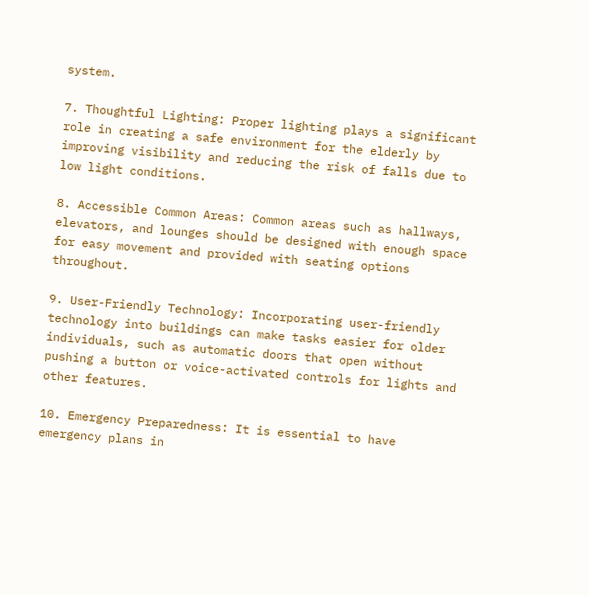system.

7. Thoughtful Lighting: Proper lighting plays a significant role in creating a safe environment for the elderly by improving visibility and reducing the risk of falls due to low light conditions.

8. Accessible Common Areas: Common areas such as hallways, elevators, and lounges should be designed with enough space for easy movement and provided with seating options throughout.

9. User-Friendly Technology: Incorporating user-friendly technology into buildings can make tasks easier for older individuals, such as automatic doors that open without pushing a button or voice-activated controls for lights and other features.

10. Emergency Preparedness: It is essential to have emergency plans in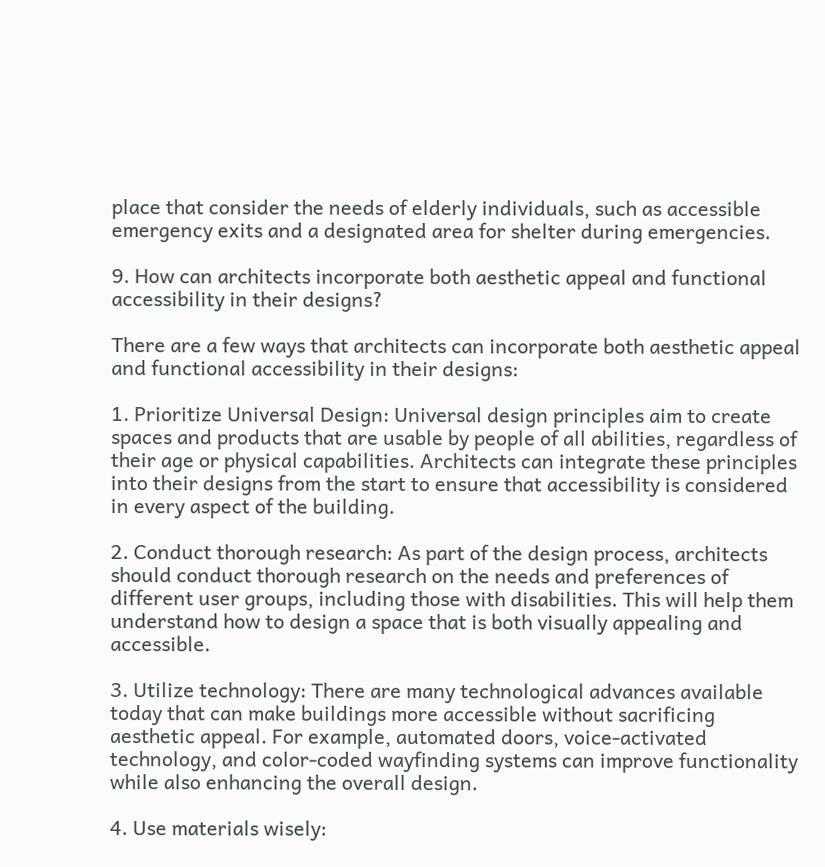place that consider the needs of elderly individuals, such as accessible emergency exits and a designated area for shelter during emergencies.

9. How can architects incorporate both aesthetic appeal and functional accessibility in their designs?

There are a few ways that architects can incorporate both aesthetic appeal and functional accessibility in their designs:

1. Prioritize Universal Design: Universal design principles aim to create spaces and products that are usable by people of all abilities, regardless of their age or physical capabilities. Architects can integrate these principles into their designs from the start to ensure that accessibility is considered in every aspect of the building.

2. Conduct thorough research: As part of the design process, architects should conduct thorough research on the needs and preferences of different user groups, including those with disabilities. This will help them understand how to design a space that is both visually appealing and accessible.

3. Utilize technology: There are many technological advances available today that can make buildings more accessible without sacrificing aesthetic appeal. For example, automated doors, voice-activated technology, and color-coded wayfinding systems can improve functionality while also enhancing the overall design.

4. Use materials wisely: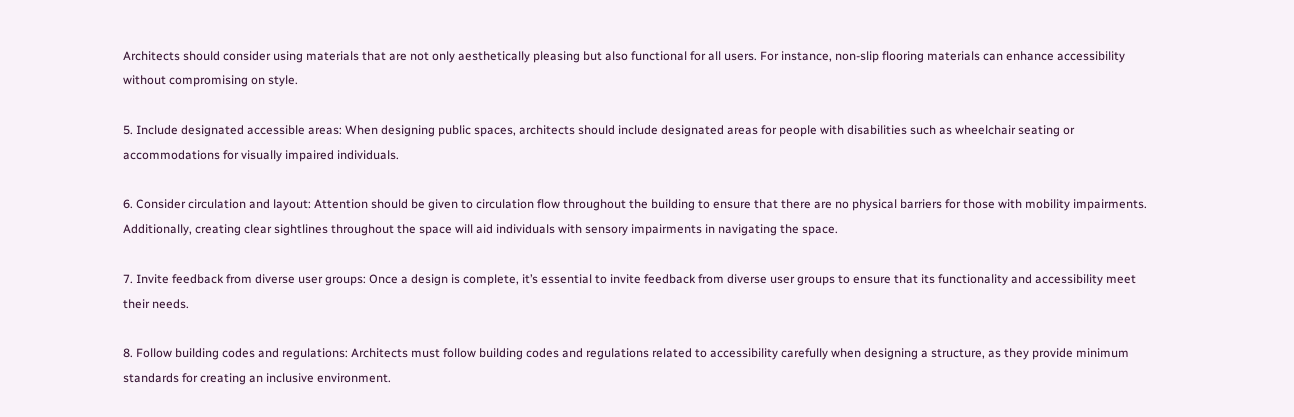Architects should consider using materials that are not only aesthetically pleasing but also functional for all users. For instance, non-slip flooring materials can enhance accessibility without compromising on style.

5. Include designated accessible areas: When designing public spaces, architects should include designated areas for people with disabilities such as wheelchair seating or accommodations for visually impaired individuals.

6. Consider circulation and layout: Attention should be given to circulation flow throughout the building to ensure that there are no physical barriers for those with mobility impairments. Additionally, creating clear sightlines throughout the space will aid individuals with sensory impairments in navigating the space.

7. Invite feedback from diverse user groups: Once a design is complete, it’s essential to invite feedback from diverse user groups to ensure that its functionality and accessibility meet their needs.

8. Follow building codes and regulations: Architects must follow building codes and regulations related to accessibility carefully when designing a structure, as they provide minimum standards for creating an inclusive environment.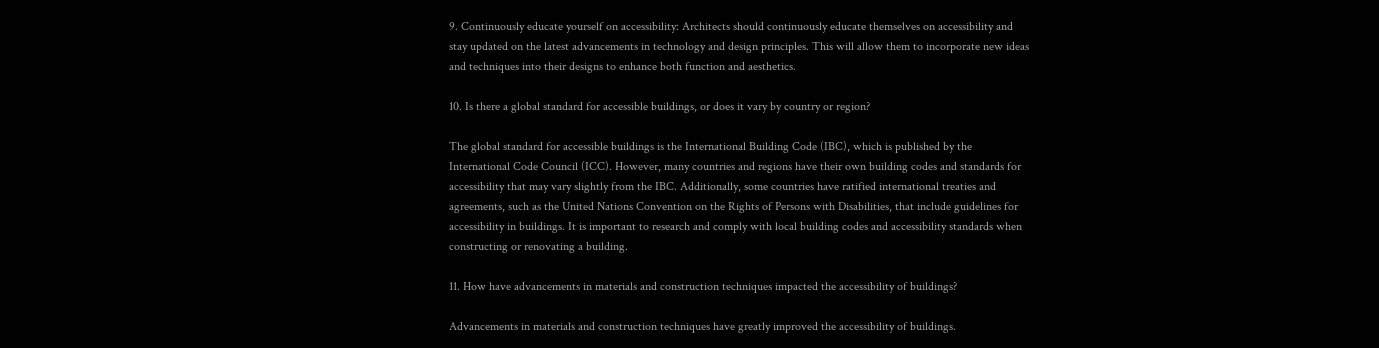9. Continuously educate yourself on accessibility: Architects should continuously educate themselves on accessibility and stay updated on the latest advancements in technology and design principles. This will allow them to incorporate new ideas and techniques into their designs to enhance both function and aesthetics.

10. Is there a global standard for accessible buildings, or does it vary by country or region?

The global standard for accessible buildings is the International Building Code (IBC), which is published by the International Code Council (ICC). However, many countries and regions have their own building codes and standards for accessibility that may vary slightly from the IBC. Additionally, some countries have ratified international treaties and agreements, such as the United Nations Convention on the Rights of Persons with Disabilities, that include guidelines for accessibility in buildings. It is important to research and comply with local building codes and accessibility standards when constructing or renovating a building.

11. How have advancements in materials and construction techniques impacted the accessibility of buildings?

Advancements in materials and construction techniques have greatly improved the accessibility of buildings.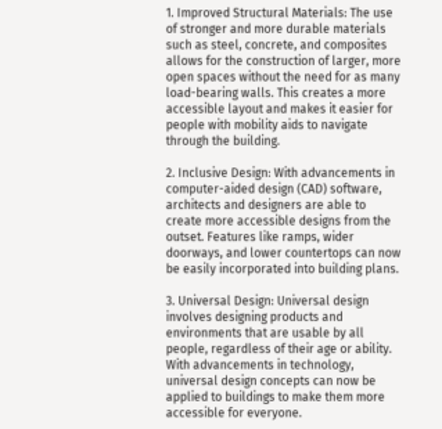1. Improved Structural Materials: The use of stronger and more durable materials such as steel, concrete, and composites allows for the construction of larger, more open spaces without the need for as many load-bearing walls. This creates a more accessible layout and makes it easier for people with mobility aids to navigate through the building.

2. Inclusive Design: With advancements in computer-aided design (CAD) software, architects and designers are able to create more accessible designs from the outset. Features like ramps, wider doorways, and lower countertops can now be easily incorporated into building plans.

3. Universal Design: Universal design involves designing products and environments that are usable by all people, regardless of their age or ability. With advancements in technology, universal design concepts can now be applied to buildings to make them more accessible for everyone.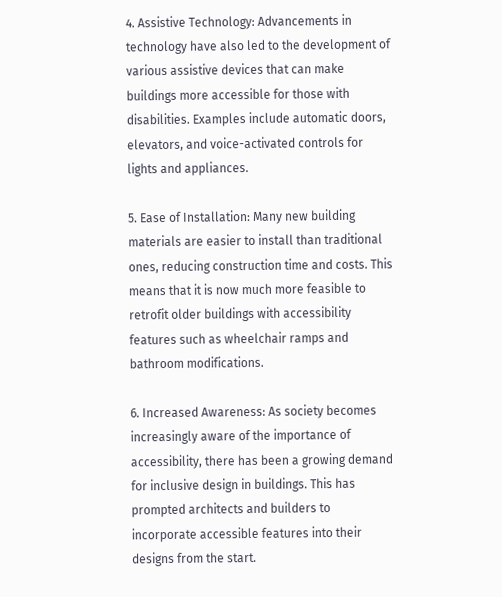4. Assistive Technology: Advancements in technology have also led to the development of various assistive devices that can make buildings more accessible for those with disabilities. Examples include automatic doors, elevators, and voice-activated controls for lights and appliances.

5. Ease of Installation: Many new building materials are easier to install than traditional ones, reducing construction time and costs. This means that it is now much more feasible to retrofit older buildings with accessibility features such as wheelchair ramps and bathroom modifications.

6. Increased Awareness: As society becomes increasingly aware of the importance of accessibility, there has been a growing demand for inclusive design in buildings. This has prompted architects and builders to incorporate accessible features into their designs from the start.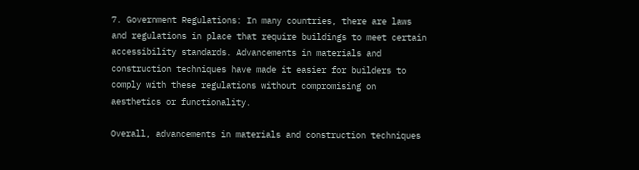7. Government Regulations: In many countries, there are laws and regulations in place that require buildings to meet certain accessibility standards. Advancements in materials and construction techniques have made it easier for builders to comply with these regulations without compromising on aesthetics or functionality.

Overall, advancements in materials and construction techniques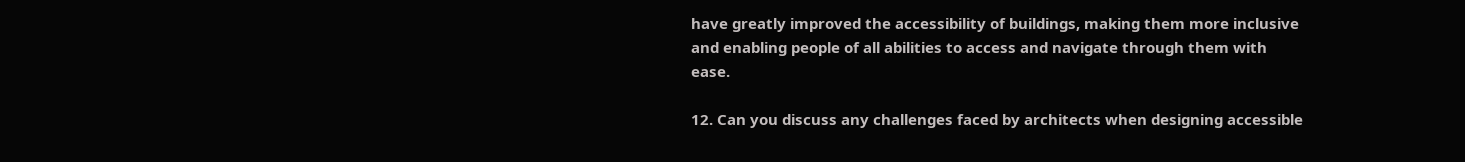have greatly improved the accessibility of buildings, making them more inclusive and enabling people of all abilities to access and navigate through them with ease.

12. Can you discuss any challenges faced by architects when designing accessible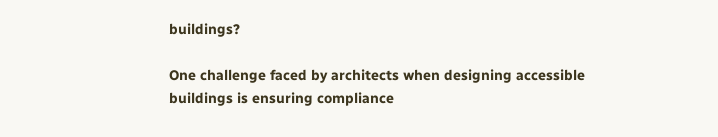buildings?

One challenge faced by architects when designing accessible buildings is ensuring compliance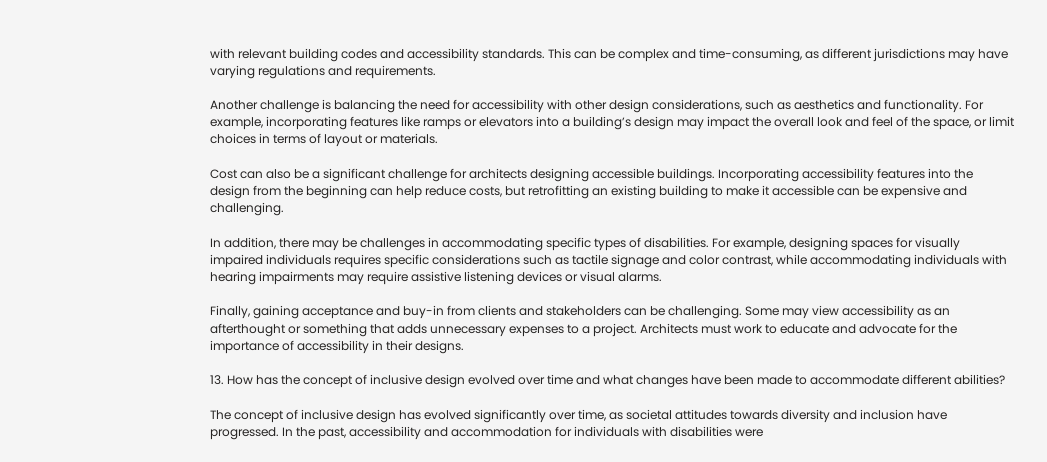with relevant building codes and accessibility standards. This can be complex and time-consuming, as different jurisdictions may have varying regulations and requirements.

Another challenge is balancing the need for accessibility with other design considerations, such as aesthetics and functionality. For example, incorporating features like ramps or elevators into a building’s design may impact the overall look and feel of the space, or limit choices in terms of layout or materials.

Cost can also be a significant challenge for architects designing accessible buildings. Incorporating accessibility features into the design from the beginning can help reduce costs, but retrofitting an existing building to make it accessible can be expensive and challenging.

In addition, there may be challenges in accommodating specific types of disabilities. For example, designing spaces for visually impaired individuals requires specific considerations such as tactile signage and color contrast, while accommodating individuals with hearing impairments may require assistive listening devices or visual alarms.

Finally, gaining acceptance and buy-in from clients and stakeholders can be challenging. Some may view accessibility as an afterthought or something that adds unnecessary expenses to a project. Architects must work to educate and advocate for the importance of accessibility in their designs.

13. How has the concept of inclusive design evolved over time and what changes have been made to accommodate different abilities?

The concept of inclusive design has evolved significantly over time, as societal attitudes towards diversity and inclusion have progressed. In the past, accessibility and accommodation for individuals with disabilities were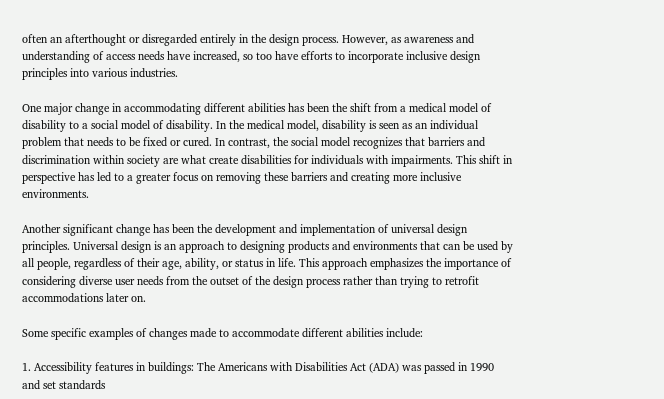often an afterthought or disregarded entirely in the design process. However, as awareness and understanding of access needs have increased, so too have efforts to incorporate inclusive design principles into various industries.

One major change in accommodating different abilities has been the shift from a medical model of disability to a social model of disability. In the medical model, disability is seen as an individual problem that needs to be fixed or cured. In contrast, the social model recognizes that barriers and discrimination within society are what create disabilities for individuals with impairments. This shift in perspective has led to a greater focus on removing these barriers and creating more inclusive environments.

Another significant change has been the development and implementation of universal design principles. Universal design is an approach to designing products and environments that can be used by all people, regardless of their age, ability, or status in life. This approach emphasizes the importance of considering diverse user needs from the outset of the design process rather than trying to retrofit accommodations later on.

Some specific examples of changes made to accommodate different abilities include:

1. Accessibility features in buildings: The Americans with Disabilities Act (ADA) was passed in 1990 and set standards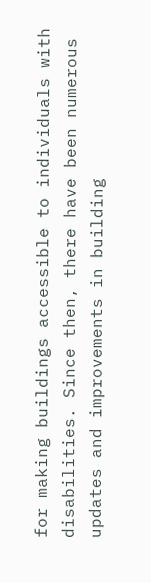for making buildings accessible to individuals with disabilities. Since then, there have been numerous updates and improvements in building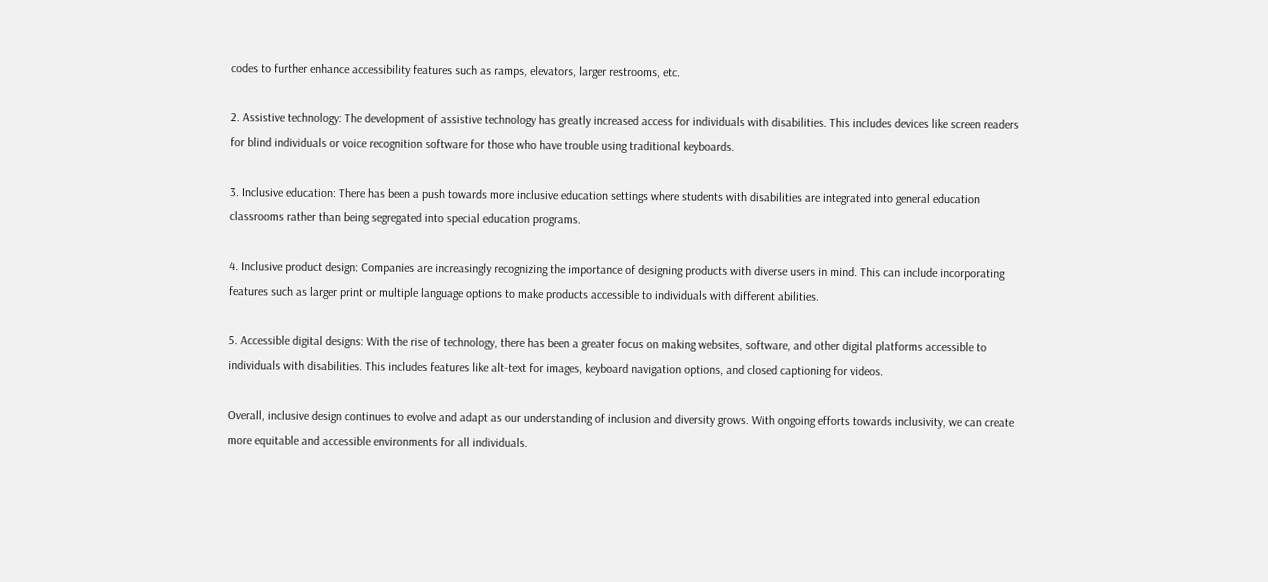codes to further enhance accessibility features such as ramps, elevators, larger restrooms, etc.

2. Assistive technology: The development of assistive technology has greatly increased access for individuals with disabilities. This includes devices like screen readers for blind individuals or voice recognition software for those who have trouble using traditional keyboards.

3. Inclusive education: There has been a push towards more inclusive education settings where students with disabilities are integrated into general education classrooms rather than being segregated into special education programs.

4. Inclusive product design: Companies are increasingly recognizing the importance of designing products with diverse users in mind. This can include incorporating features such as larger print or multiple language options to make products accessible to individuals with different abilities.

5. Accessible digital designs: With the rise of technology, there has been a greater focus on making websites, software, and other digital platforms accessible to individuals with disabilities. This includes features like alt-text for images, keyboard navigation options, and closed captioning for videos.

Overall, inclusive design continues to evolve and adapt as our understanding of inclusion and diversity grows. With ongoing efforts towards inclusivity, we can create more equitable and accessible environments for all individuals.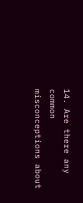14. Are there any common misconceptions about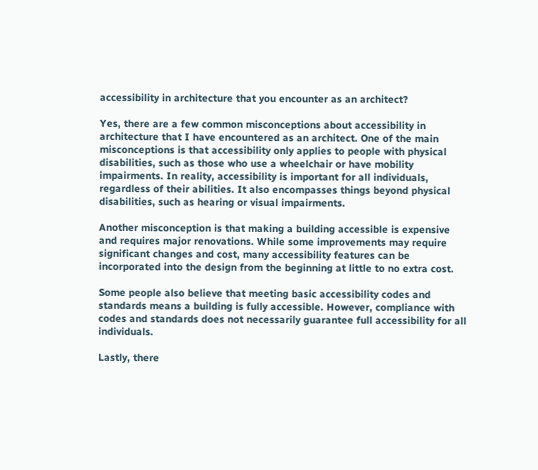accessibility in architecture that you encounter as an architect?

Yes, there are a few common misconceptions about accessibility in architecture that I have encountered as an architect. One of the main misconceptions is that accessibility only applies to people with physical disabilities, such as those who use a wheelchair or have mobility impairments. In reality, accessibility is important for all individuals, regardless of their abilities. It also encompasses things beyond physical disabilities, such as hearing or visual impairments.

Another misconception is that making a building accessible is expensive and requires major renovations. While some improvements may require significant changes and cost, many accessibility features can be incorporated into the design from the beginning at little to no extra cost.

Some people also believe that meeting basic accessibility codes and standards means a building is fully accessible. However, compliance with codes and standards does not necessarily guarantee full accessibility for all individuals.

Lastly, there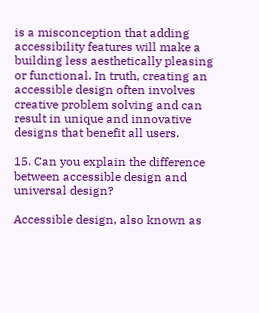is a misconception that adding accessibility features will make a building less aesthetically pleasing or functional. In truth, creating an accessible design often involves creative problem solving and can result in unique and innovative designs that benefit all users.

15. Can you explain the difference between accessible design and universal design?

Accessible design, also known as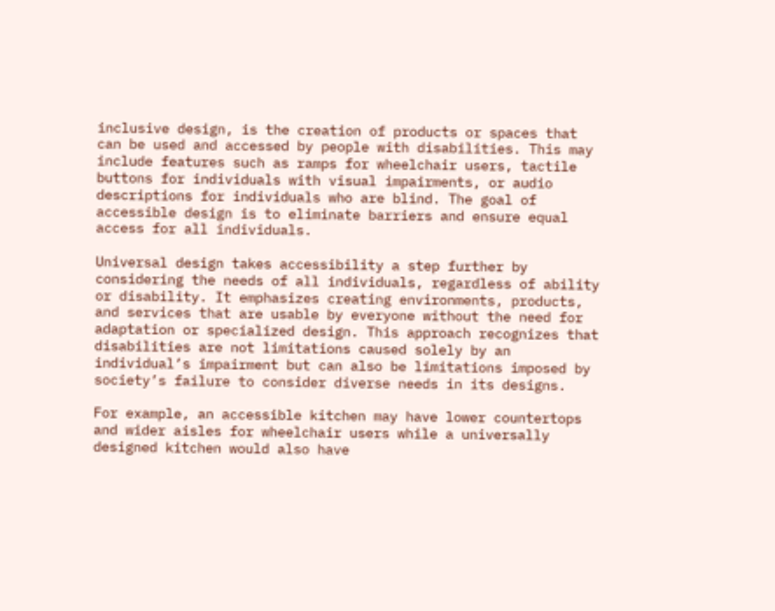inclusive design, is the creation of products or spaces that can be used and accessed by people with disabilities. This may include features such as ramps for wheelchair users, tactile buttons for individuals with visual impairments, or audio descriptions for individuals who are blind. The goal of accessible design is to eliminate barriers and ensure equal access for all individuals.

Universal design takes accessibility a step further by considering the needs of all individuals, regardless of ability or disability. It emphasizes creating environments, products, and services that are usable by everyone without the need for adaptation or specialized design. This approach recognizes that disabilities are not limitations caused solely by an individual’s impairment but can also be limitations imposed by society’s failure to consider diverse needs in its designs.

For example, an accessible kitchen may have lower countertops and wider aisles for wheelchair users while a universally designed kitchen would also have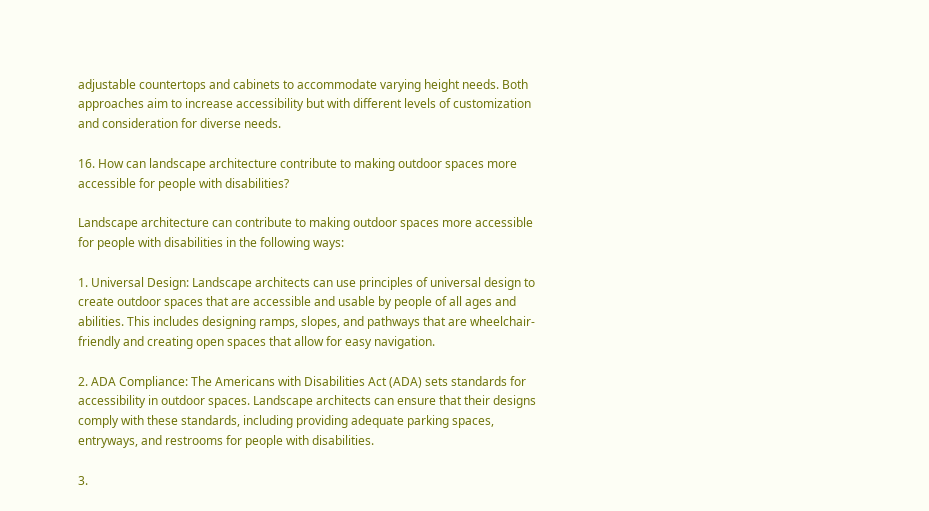adjustable countertops and cabinets to accommodate varying height needs. Both approaches aim to increase accessibility but with different levels of customization and consideration for diverse needs.

16. How can landscape architecture contribute to making outdoor spaces more accessible for people with disabilities?

Landscape architecture can contribute to making outdoor spaces more accessible for people with disabilities in the following ways:

1. Universal Design: Landscape architects can use principles of universal design to create outdoor spaces that are accessible and usable by people of all ages and abilities. This includes designing ramps, slopes, and pathways that are wheelchair-friendly and creating open spaces that allow for easy navigation.

2. ADA Compliance: The Americans with Disabilities Act (ADA) sets standards for accessibility in outdoor spaces. Landscape architects can ensure that their designs comply with these standards, including providing adequate parking spaces, entryways, and restrooms for people with disabilities.

3.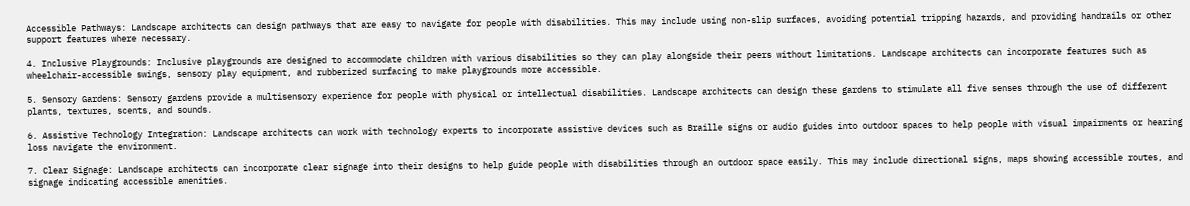Accessible Pathways: Landscape architects can design pathways that are easy to navigate for people with disabilities. This may include using non-slip surfaces, avoiding potential tripping hazards, and providing handrails or other support features where necessary.

4. Inclusive Playgrounds: Inclusive playgrounds are designed to accommodate children with various disabilities so they can play alongside their peers without limitations. Landscape architects can incorporate features such as wheelchair-accessible swings, sensory play equipment, and rubberized surfacing to make playgrounds more accessible.

5. Sensory Gardens: Sensory gardens provide a multisensory experience for people with physical or intellectual disabilities. Landscape architects can design these gardens to stimulate all five senses through the use of different plants, textures, scents, and sounds.

6. Assistive Technology Integration: Landscape architects can work with technology experts to incorporate assistive devices such as Braille signs or audio guides into outdoor spaces to help people with visual impairments or hearing loss navigate the environment.

7. Clear Signage: Landscape architects can incorporate clear signage into their designs to help guide people with disabilities through an outdoor space easily. This may include directional signs, maps showing accessible routes, and signage indicating accessible amenities.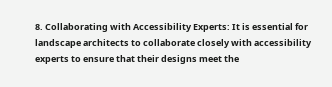8. Collaborating with Accessibility Experts: It is essential for landscape architects to collaborate closely with accessibility experts to ensure that their designs meet the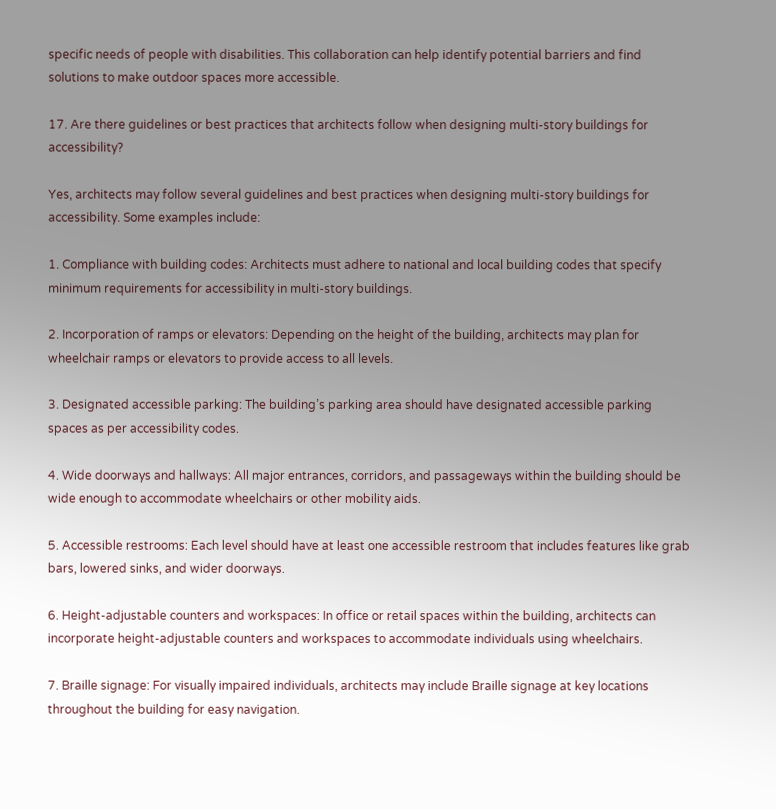specific needs of people with disabilities. This collaboration can help identify potential barriers and find solutions to make outdoor spaces more accessible.

17. Are there guidelines or best practices that architects follow when designing multi-story buildings for accessibility?

Yes, architects may follow several guidelines and best practices when designing multi-story buildings for accessibility. Some examples include:

1. Compliance with building codes: Architects must adhere to national and local building codes that specify minimum requirements for accessibility in multi-story buildings.

2. Incorporation of ramps or elevators: Depending on the height of the building, architects may plan for wheelchair ramps or elevators to provide access to all levels.

3. Designated accessible parking: The building’s parking area should have designated accessible parking spaces as per accessibility codes.

4. Wide doorways and hallways: All major entrances, corridors, and passageways within the building should be wide enough to accommodate wheelchairs or other mobility aids.

5. Accessible restrooms: Each level should have at least one accessible restroom that includes features like grab bars, lowered sinks, and wider doorways.

6. Height-adjustable counters and workspaces: In office or retail spaces within the building, architects can incorporate height-adjustable counters and workspaces to accommodate individuals using wheelchairs.

7. Braille signage: For visually impaired individuals, architects may include Braille signage at key locations throughout the building for easy navigation.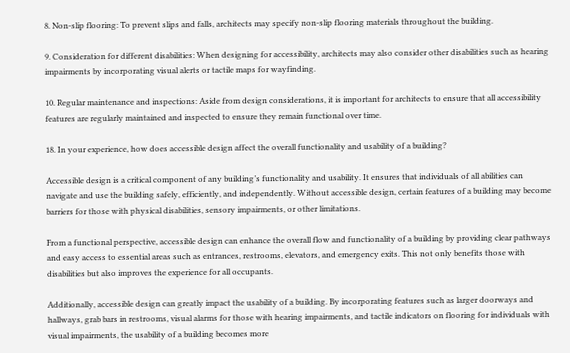8. Non-slip flooring: To prevent slips and falls, architects may specify non-slip flooring materials throughout the building.

9. Consideration for different disabilities: When designing for accessibility, architects may also consider other disabilities such as hearing impairments by incorporating visual alerts or tactile maps for wayfinding.

10. Regular maintenance and inspections: Aside from design considerations, it is important for architects to ensure that all accessibility features are regularly maintained and inspected to ensure they remain functional over time.

18. In your experience, how does accessible design affect the overall functionality and usability of a building?

Accessible design is a critical component of any building’s functionality and usability. It ensures that individuals of all abilities can navigate and use the building safely, efficiently, and independently. Without accessible design, certain features of a building may become barriers for those with physical disabilities, sensory impairments, or other limitations.

From a functional perspective, accessible design can enhance the overall flow and functionality of a building by providing clear pathways and easy access to essential areas such as entrances, restrooms, elevators, and emergency exits. This not only benefits those with disabilities but also improves the experience for all occupants.

Additionally, accessible design can greatly impact the usability of a building. By incorporating features such as larger doorways and hallways, grab bars in restrooms, visual alarms for those with hearing impairments, and tactile indicators on flooring for individuals with visual impairments, the usability of a building becomes more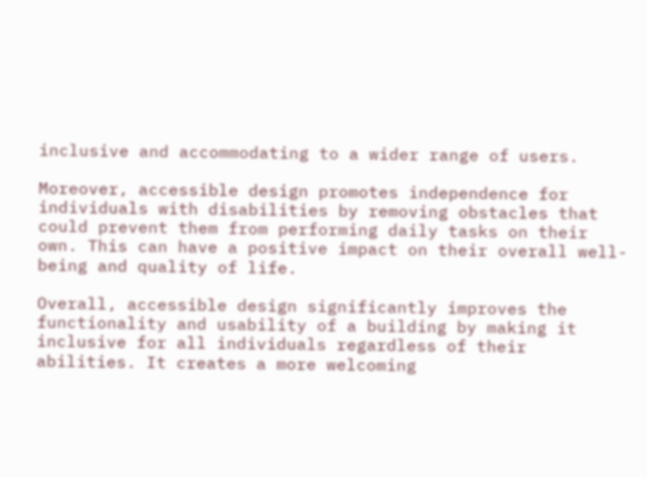inclusive and accommodating to a wider range of users.

Moreover, accessible design promotes independence for individuals with disabilities by removing obstacles that could prevent them from performing daily tasks on their own. This can have a positive impact on their overall well-being and quality of life.

Overall, accessible design significantly improves the functionality and usability of a building by making it inclusive for all individuals regardless of their abilities. It creates a more welcoming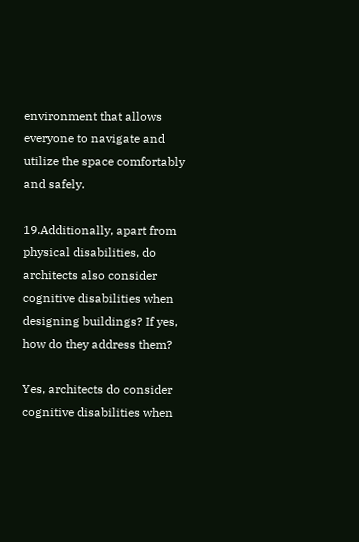environment that allows everyone to navigate and utilize the space comfortably and safely.

19.Additionally, apart from physical disabilities, do architects also consider cognitive disabilities when designing buildings? If yes, how do they address them?

Yes, architects do consider cognitive disabilities when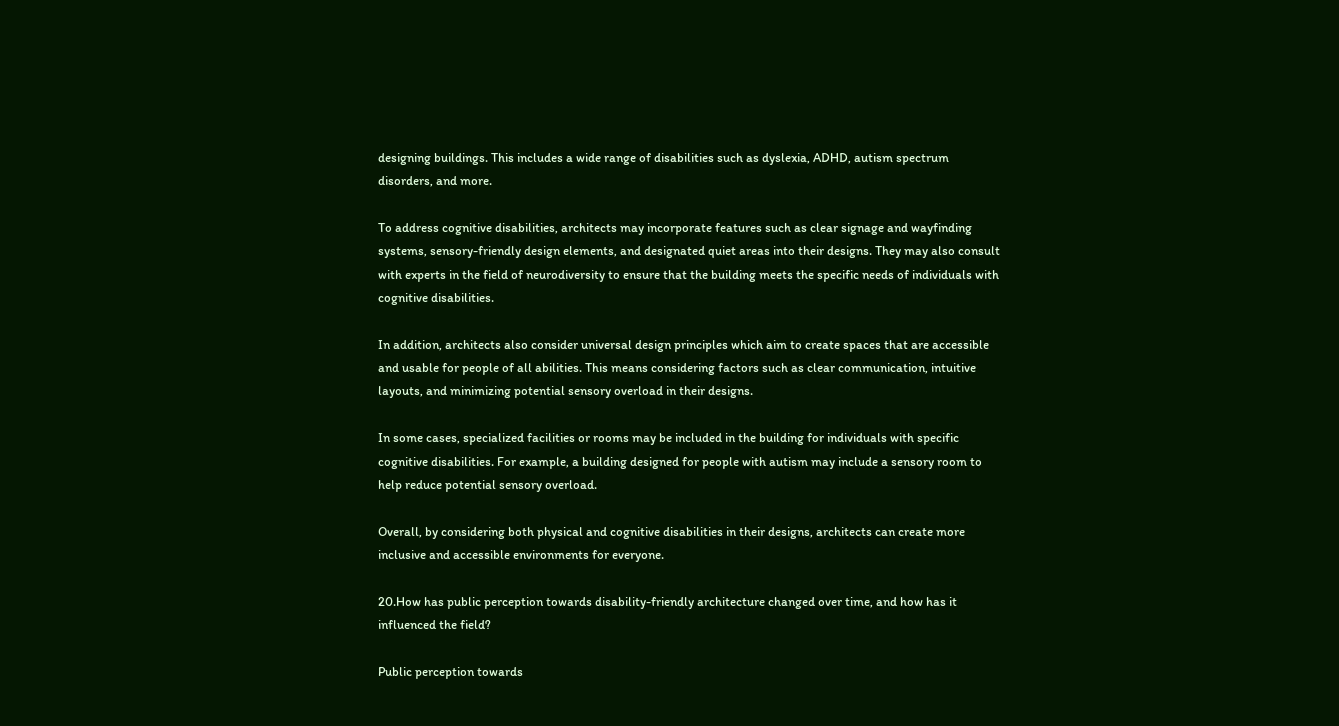designing buildings. This includes a wide range of disabilities such as dyslexia, ADHD, autism spectrum disorders, and more.

To address cognitive disabilities, architects may incorporate features such as clear signage and wayfinding systems, sensory-friendly design elements, and designated quiet areas into their designs. They may also consult with experts in the field of neurodiversity to ensure that the building meets the specific needs of individuals with cognitive disabilities.

In addition, architects also consider universal design principles which aim to create spaces that are accessible and usable for people of all abilities. This means considering factors such as clear communication, intuitive layouts, and minimizing potential sensory overload in their designs.

In some cases, specialized facilities or rooms may be included in the building for individuals with specific cognitive disabilities. For example, a building designed for people with autism may include a sensory room to help reduce potential sensory overload.

Overall, by considering both physical and cognitive disabilities in their designs, architects can create more inclusive and accessible environments for everyone.

20.How has public perception towards disability-friendly architecture changed over time, and how has it influenced the field?

Public perception towards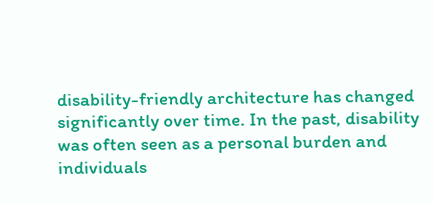disability-friendly architecture has changed significantly over time. In the past, disability was often seen as a personal burden and individuals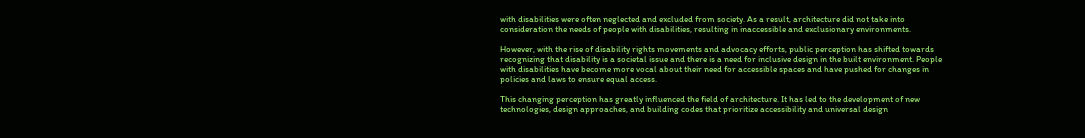with disabilities were often neglected and excluded from society. As a result, architecture did not take into consideration the needs of people with disabilities, resulting in inaccessible and exclusionary environments.

However, with the rise of disability rights movements and advocacy efforts, public perception has shifted towards recognizing that disability is a societal issue and there is a need for inclusive design in the built environment. People with disabilities have become more vocal about their need for accessible spaces and have pushed for changes in policies and laws to ensure equal access.

This changing perception has greatly influenced the field of architecture. It has led to the development of new technologies, design approaches, and building codes that prioritize accessibility and universal design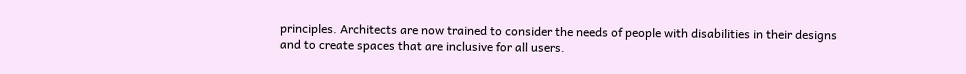principles. Architects are now trained to consider the needs of people with disabilities in their designs and to create spaces that are inclusive for all users.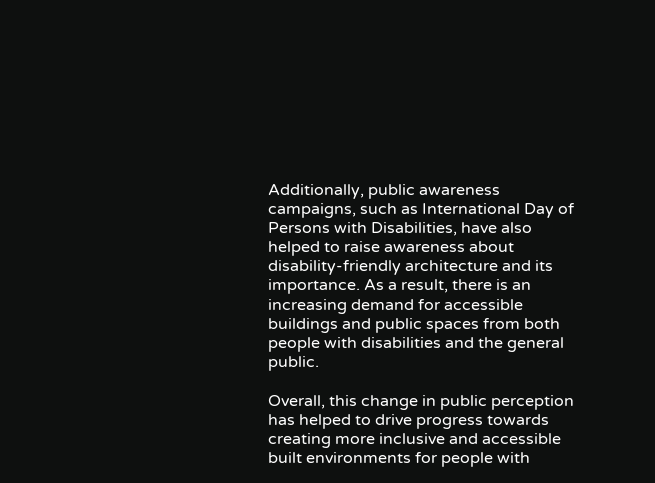Additionally, public awareness campaigns, such as International Day of Persons with Disabilities, have also helped to raise awareness about disability-friendly architecture and its importance. As a result, there is an increasing demand for accessible buildings and public spaces from both people with disabilities and the general public.

Overall, this change in public perception has helped to drive progress towards creating more inclusive and accessible built environments for people with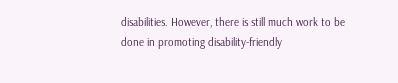disabilities. However, there is still much work to be done in promoting disability-friendly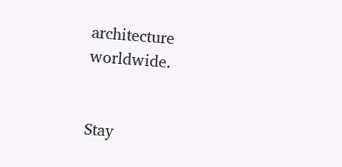architecture worldwide.


Stay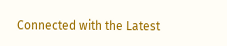Connected with the Latest